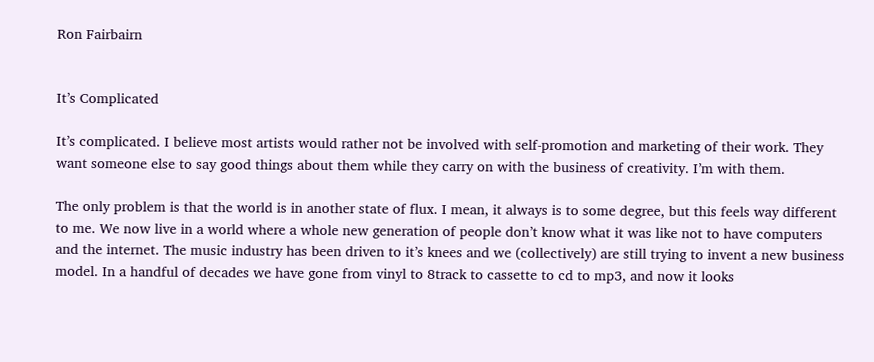Ron Fairbairn


It’s Complicated

It’s complicated. I believe most artists would rather not be involved with self-promotion and marketing of their work. They want someone else to say good things about them while they carry on with the business of creativity. I’m with them.

The only problem is that the world is in another state of flux. I mean, it always is to some degree, but this feels way different to me. We now live in a world where a whole new generation of people don’t know what it was like not to have computers and the internet. The music industry has been driven to it’s knees and we (collectively) are still trying to invent a new business model. In a handful of decades we have gone from vinyl to 8track to cassette to cd to mp3, and now it looks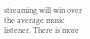streaming will win over the average music listener. There is more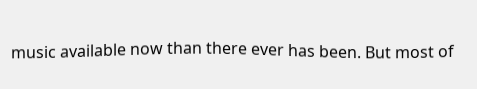music available now than there ever has been. But most of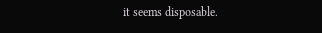it seems disposable.